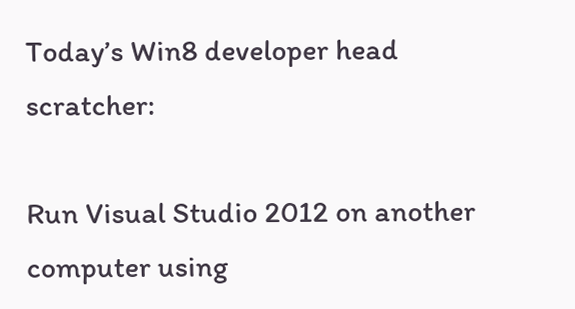Today’s Win8 developer head scratcher:

Run Visual Studio 2012 on another computer using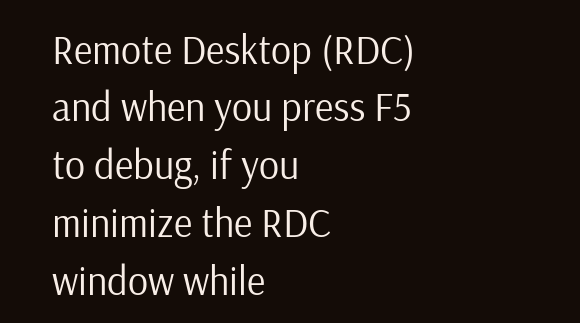Remote Desktop (RDC) and when you press F5 to debug, if you minimize the RDC window while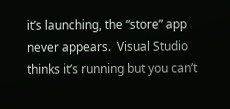it’s launching, the “store” app never appears.  Visual Studio thinks it’s running but you can’t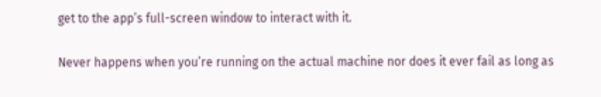get to the app’s full-screen window to interact with it.

Never happens when you’re running on the actual machine nor does it ever fail as long as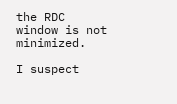the RDC window is not minimized.

I suspect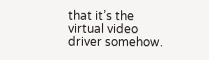that it’s the virtual video driver somehow.